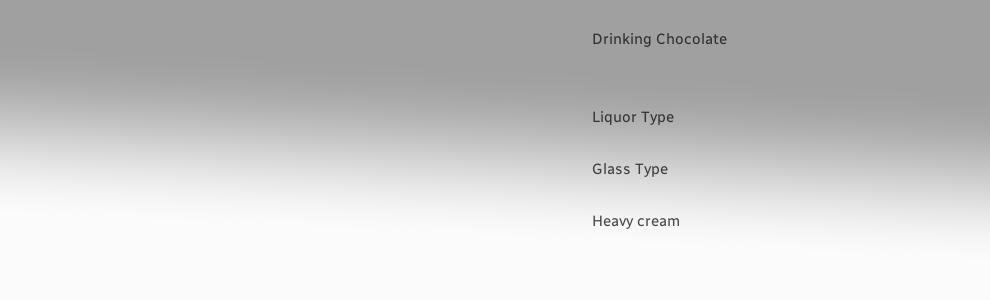Drinking Chocolate


Liquor Type

Glass Type

Heavy cream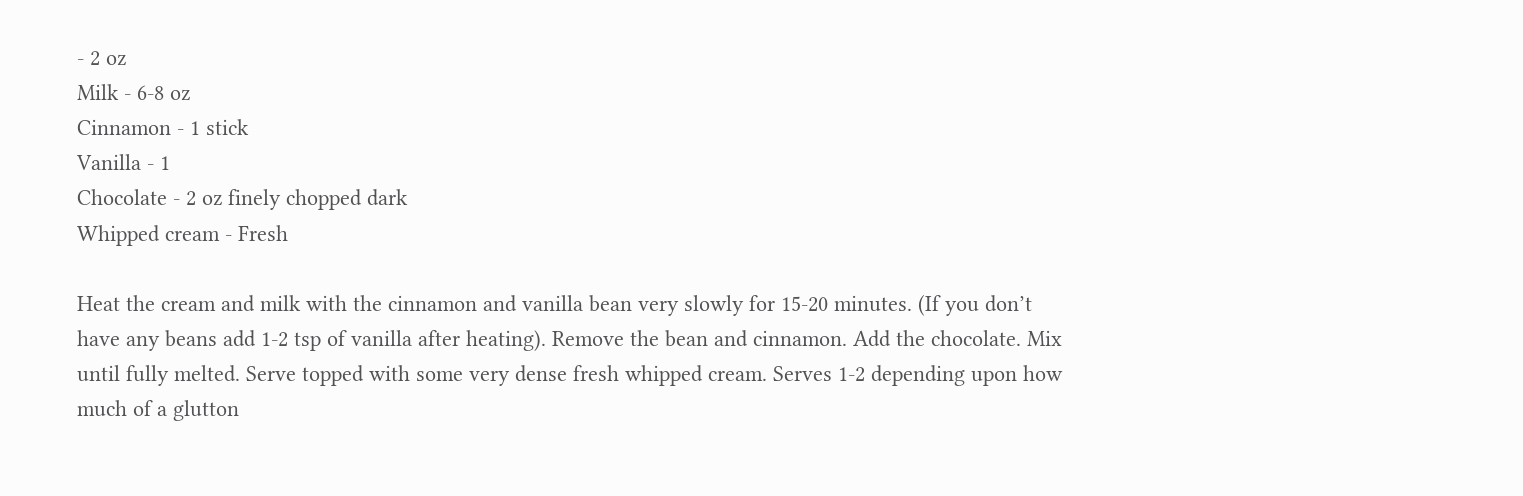- 2 oz
Milk - 6-8 oz
Cinnamon - 1 stick
Vanilla - 1
Chocolate - 2 oz finely chopped dark
Whipped cream - Fresh

Heat the cream and milk with the cinnamon and vanilla bean very slowly for 15-20 minutes. (If you don’t have any beans add 1-2 tsp of vanilla after heating). Remove the bean and cinnamon. Add the chocolate. Mix until fully melted. Serve topped with some very dense fresh whipped cream. Serves 1-2 depending upon how much of a glutton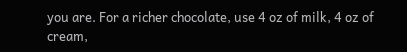you are. For a richer chocolate, use 4 oz of milk, 4 oz of cream,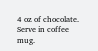4 oz of chocolate. Serve in coffee mug.